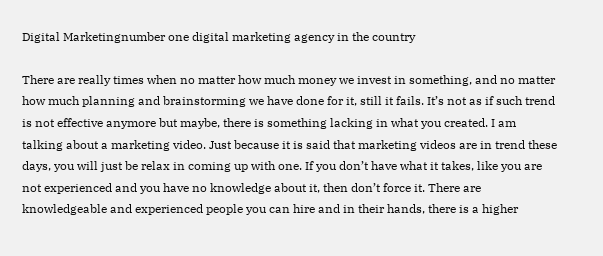Digital Marketingnumber one digital marketing agency in the country

There are really times when no matter how much money we invest in something, and no matter how much planning and brainstorming we have done for it, still it fails. It’s not as if such trend is not effective anymore but maybe, there is something lacking in what you created. I am talking about a marketing video. Just because it is said that marketing videos are in trend these days, you will just be relax in coming up with one. If you don’t have what it takes, like you are not experienced and you have no knowledge about it, then don’t force it. There are knowledgeable and experienced people you can hire and in their hands, there is a higher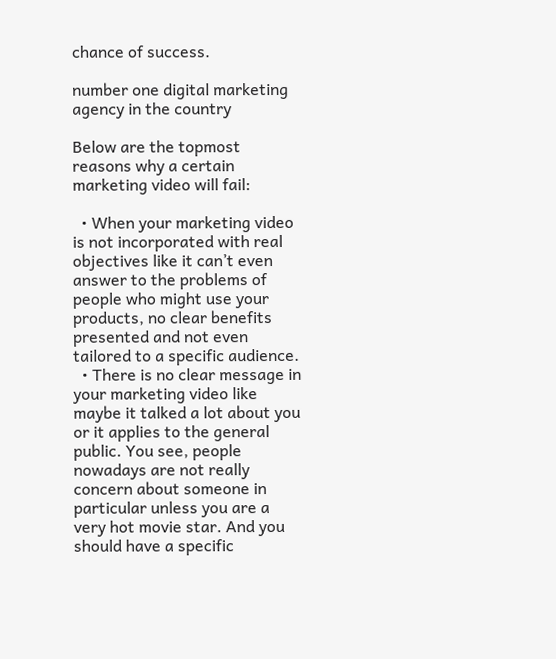chance of success.

number one digital marketing agency in the country

Below are the topmost reasons why a certain marketing video will fail:

  • When your marketing video is not incorporated with real objectives like it can’t even answer to the problems of people who might use your products, no clear benefits presented and not even tailored to a specific audience.
  • There is no clear message in your marketing video like maybe it talked a lot about you or it applies to the general public. You see, people nowadays are not really concern about someone in particular unless you are a very hot movie star. And you should have a specific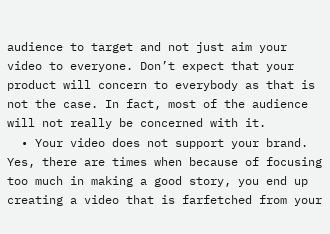audience to target and not just aim your video to everyone. Don’t expect that your product will concern to everybody as that is not the case. In fact, most of the audience will not really be concerned with it.
  • Your video does not support your brand. Yes, there are times when because of focusing too much in making a good story, you end up creating a video that is farfetched from your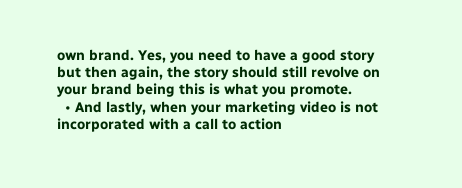own brand. Yes, you need to have a good story but then again, the story should still revolve on your brand being this is what you promote.
  • And lastly, when your marketing video is not incorporated with a call to action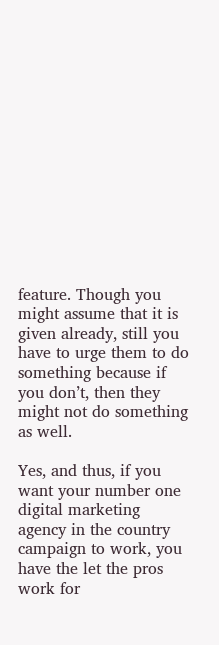feature. Though you might assume that it is given already, still you have to urge them to do something because if you don’t, then they might not do something as well.

Yes, and thus, if you want your number one digital marketing agency in the country campaign to work, you have the let the pros work for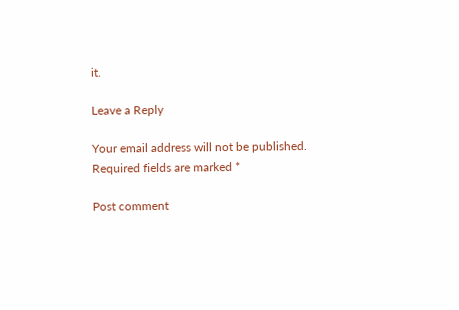it.

Leave a Reply

Your email address will not be published. Required fields are marked *

Post comment